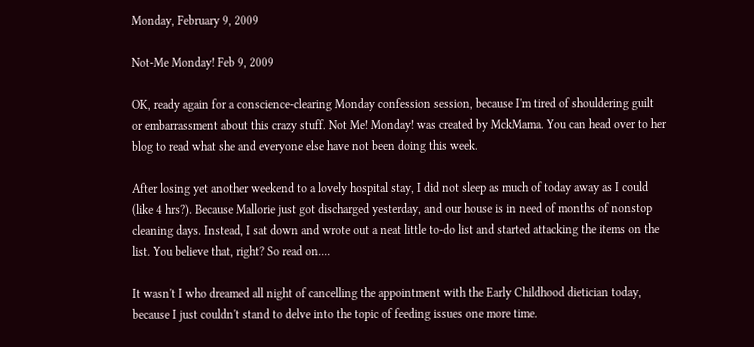Monday, February 9, 2009

Not-Me Monday! Feb 9, 2009

OK, ready again for a conscience-clearing Monday confession session, because I'm tired of shouldering guilt or embarrassment about this crazy stuff. Not Me! Monday! was created by MckMama. You can head over to her blog to read what she and everyone else have not been doing this week.

After losing yet another weekend to a lovely hospital stay, I did not sleep as much of today away as I could (like 4 hrs?). Because Mallorie just got discharged yesterday, and our house is in need of months of nonstop cleaning days. Instead, I sat down and wrote out a neat little to-do list and started attacking the items on the list. You believe that, right? So read on....

It wasn't I who dreamed all night of cancelling the appointment with the Early Childhood dietician today, because I just couldn't stand to delve into the topic of feeding issues one more time.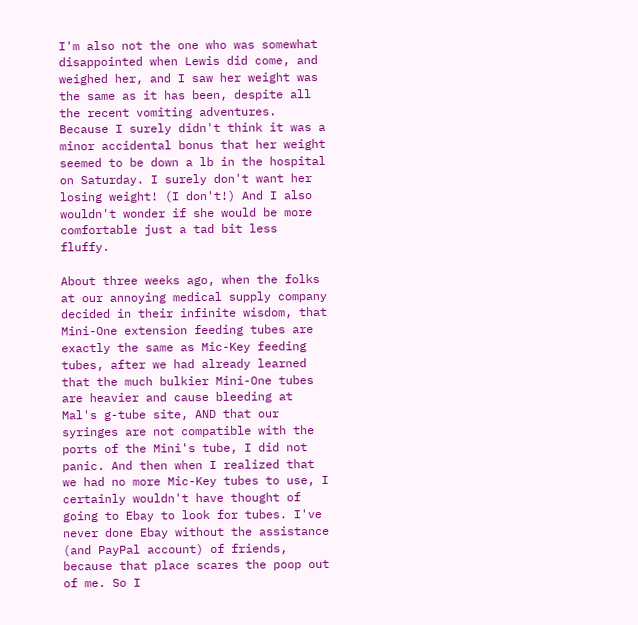I'm also not the one who was somewhat disappointed when Lewis did come, and weighed her, and I saw her weight was the same as it has been, despite all the recent vomiting adventures. Because I surely didn't think it was a minor accidental bonus that her weight seemed to be down a lb in the hospital on Saturday. I surely don't want her losing weight! (I don't!) And I also wouldn't wonder if she would be more comfortable just a tad bit less fluffy.

About three weeks ago, when the folks at our annoying medical supply company decided in their infinite wisdom, that Mini-One extension feeding tubes are exactly the same as Mic-Key feeding tubes, after we had already learned that the much bulkier Mini-One tubes are heavier and cause bleeding at Mal's g-tube site, AND that our syringes are not compatible with the ports of the Mini's tube, I did not panic. And then when I realized that we had no more Mic-Key tubes to use, I certainly wouldn't have thought of going to Ebay to look for tubes. I've never done Ebay without the assistance (and PayPal account) of friends, because that place scares the poop out of me. So I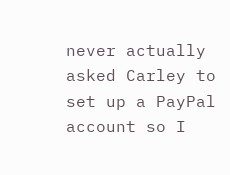never actually asked Carley to set up a PayPal account so I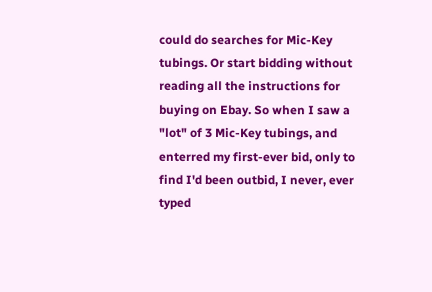could do searches for Mic-Key tubings. Or start bidding without reading all the instructions for buying on Ebay. So when I saw a "lot" of 3 Mic-Key tubings, and enterred my first-ever bid, only to find I'd been outbid, I never, ever typed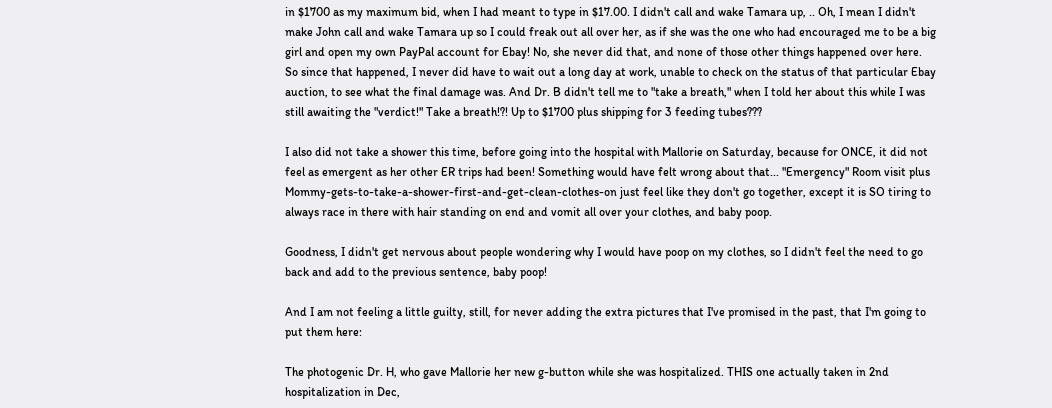in $1700 as my maximum bid, when I had meant to type in $17.00. I didn't call and wake Tamara up, .. Oh, I mean I didn't make John call and wake Tamara up so I could freak out all over her, as if she was the one who had encouraged me to be a big girl and open my own PayPal account for Ebay! No, she never did that, and none of those other things happened over here.
So since that happened, I never did have to wait out a long day at work, unable to check on the status of that particular Ebay auction, to see what the final damage was. And Dr. B didn't tell me to "take a breath," when I told her about this while I was still awaiting the "verdict!" Take a breath!?! Up to $1700 plus shipping for 3 feeding tubes???

I also did not take a shower this time, before going into the hospital with Mallorie on Saturday, because for ONCE, it did not feel as emergent as her other ER trips had been! Something would have felt wrong about that... "Emergency" Room visit plus Mommy-gets-to-take-a-shower-first-and-get-clean-clothes-on just feel like they don't go together, except it is SO tiring to always race in there with hair standing on end and vomit all over your clothes, and baby poop.

Goodness, I didn't get nervous about people wondering why I would have poop on my clothes, so I didn't feel the need to go back and add to the previous sentence, baby poop!

And I am not feeling a little guilty, still, for never adding the extra pictures that I've promised in the past, that I'm going to put them here:

The photogenic Dr. H, who gave Mallorie her new g-button while she was hospitalized. THIS one actually taken in 2nd hospitalization in Dec,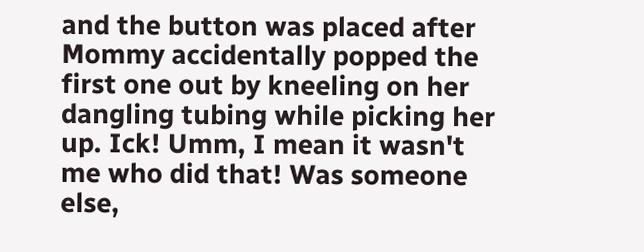and the button was placed after Mommy accidentally popped the first one out by kneeling on her dangling tubing while picking her up. Ick! Umm, I mean it wasn't me who did that! Was someone else,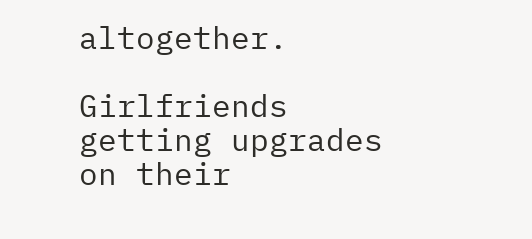altogether.

Girlfriends getting upgrades on their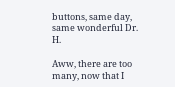buttons, same day, same wonderful Dr. H.

Aww, there are too many, now that I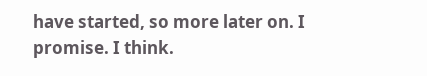have started, so more later on. I promise. I think.